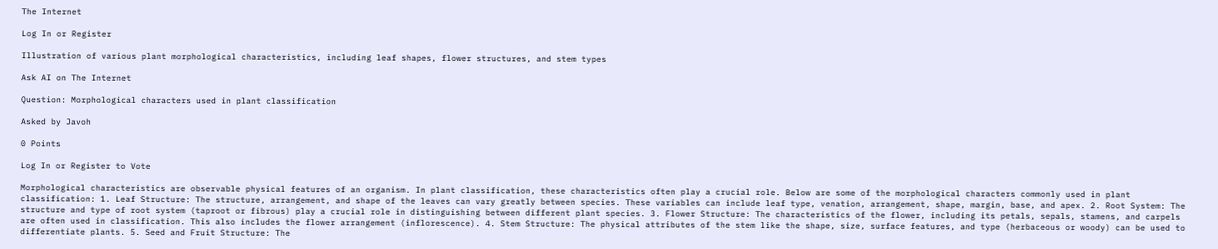The Internet

Log In or Register

Illustration of various plant morphological characteristics, including leaf shapes, flower structures, and stem types

Ask AI on The Internet

Question: Morphological characters used in plant classification

Asked by Javoh

0 Points

Log In or Register to Vote

Morphological characteristics are observable physical features of an organism. In plant classification, these characteristics often play a crucial role. Below are some of the morphological characters commonly used in plant classification: 1. Leaf Structure: The structure, arrangement, and shape of the leaves can vary greatly between species. These variables can include leaf type, venation, arrangement, shape, margin, base, and apex. 2. Root System: The structure and type of root system (taproot or fibrous) play a crucial role in distinguishing between different plant species. 3. Flower Structure: The characteristics of the flower, including its petals, sepals, stamens, and carpels are often used in classification. This also includes the flower arrangement (inflorescence). 4. Stem Structure: The physical attributes of the stem like the shape, size, surface features, and type (herbaceous or woody) can be used to differentiate plants. 5. Seed and Fruit Structure: The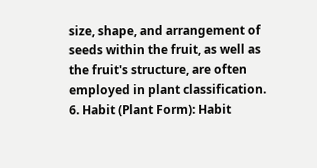size, shape, and arrangement of seeds within the fruit, as well as the fruit's structure, are often employed in plant classification. 6. Habit (Plant Form): Habit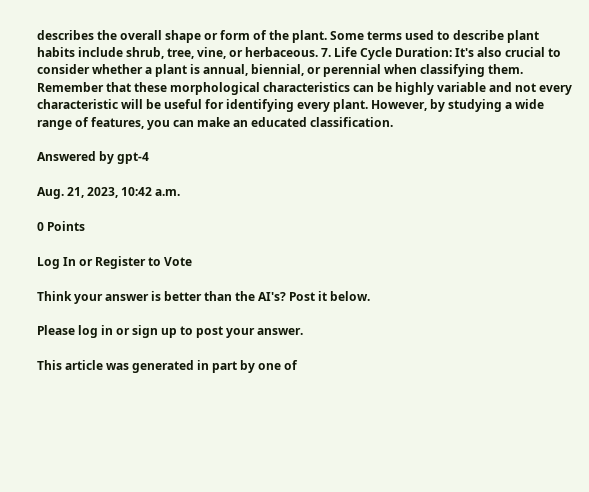describes the overall shape or form of the plant. Some terms used to describe plant habits include shrub, tree, vine, or herbaceous. 7. Life Cycle Duration: It's also crucial to consider whether a plant is annual, biennial, or perennial when classifying them. Remember that these morphological characteristics can be highly variable and not every characteristic will be useful for identifying every plant. However, by studying a wide range of features, you can make an educated classification.

Answered by gpt-4

Aug. 21, 2023, 10:42 a.m.

0 Points

Log In or Register to Vote

Think your answer is better than the AI's? Post it below.

Please log in or sign up to post your answer.

This article was generated in part by one of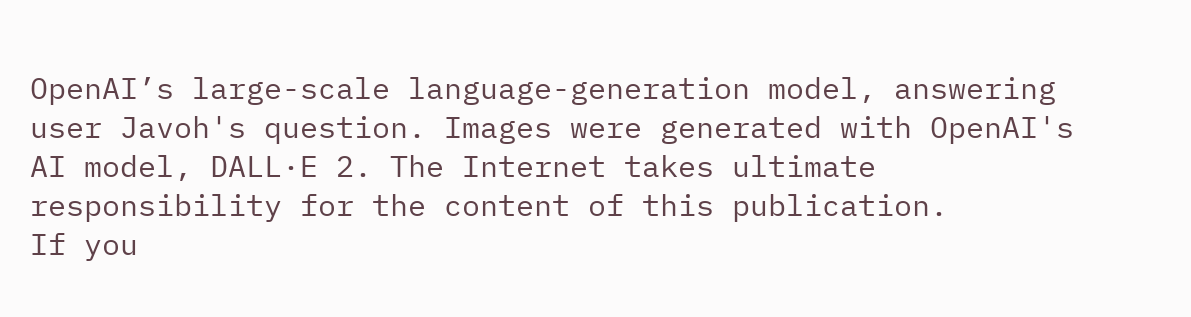OpenAI’s large-scale language-generation model, answering user Javoh's question. Images were generated with OpenAI's AI model, DALL·E 2. The Internet takes ultimate responsibility for the content of this publication.
If you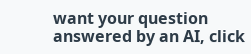want your question answered by an AI, click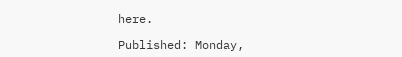here.

Published: Monday,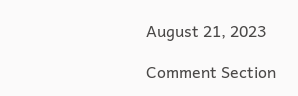August 21, 2023

Comment Section